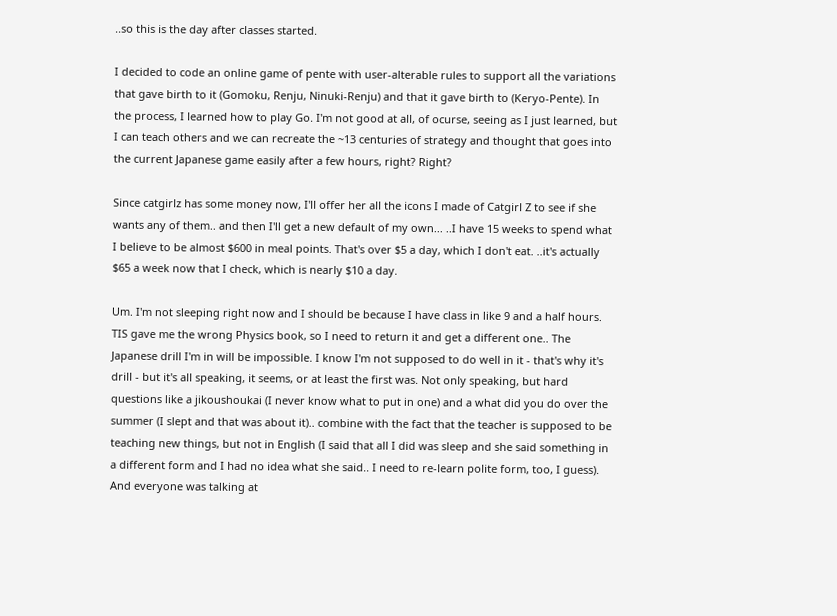..so this is the day after classes started.

I decided to code an online game of pente with user-alterable rules to support all the variations that gave birth to it (Gomoku, Renju, Ninuki-Renju) and that it gave birth to (Keryo-Pente). In the process, I learned how to play Go. I'm not good at all, of ocurse, seeing as I just learned, but I can teach others and we can recreate the ~13 centuries of strategy and thought that goes into the current Japanese game easily after a few hours, right? Right?

Since catgirlz has some money now, I'll offer her all the icons I made of Catgirl Z to see if she wants any of them.. and then I'll get a new default of my own... ..I have 15 weeks to spend what I believe to be almost $600 in meal points. That's over $5 a day, which I don't eat. ..it's actually $65 a week now that I check, which is nearly $10 a day.

Um. I'm not sleeping right now and I should be because I have class in like 9 and a half hours. TIS gave me the wrong Physics book, so I need to return it and get a different one.. The Japanese drill I'm in will be impossible. I know I'm not supposed to do well in it - that's why it's drill - but it's all speaking, it seems, or at least the first was. Not only speaking, but hard questions like a jikoushoukai (I never know what to put in one) and a what did you do over the summer (I slept and that was about it).. combine with the fact that the teacher is supposed to be teaching new things, but not in English (I said that all I did was sleep and she said something in a different form and I had no idea what she said.. I need to re-learn polite form, too, I guess). And everyone was talking at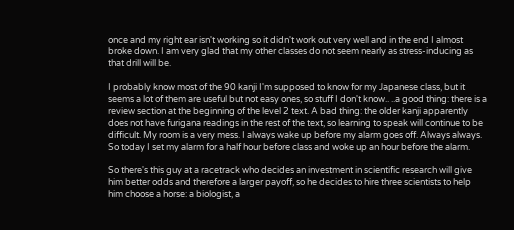once and my right ear isn't working so it didn't work out very well and in the end I almost broke down. I am very glad that my other classes do not seem nearly as stress-inducing as that drill will be.

I probably know most of the 90 kanji I'm supposed to know for my Japanese class, but it seems a lot of them are useful but not easy ones, so stuff I don't know.. ..a good thing: there is a review section at the beginning of the level 2 text. A bad thing: the older kanji apparently does not have furigana readings in the rest of the text, so learning to speak will continue to be difficult. My room is a very mess. I always wake up before my alarm goes off. Always always. So today I set my alarm for a half hour before class and woke up an hour before the alarm.

So there's this guy at a racetrack who decides an investment in scientific research will give him better odds and therefore a larger payoff, so he decides to hire three scientists to help him choose a horse: a biologist, a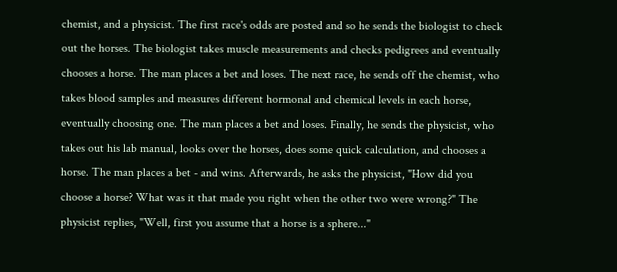chemist, and a physicist. The first race's odds are posted and so he sends the biologist to check out the horses. The biologist takes muscle measurements and checks pedigrees and eventually chooses a horse. The man places a bet and loses. The next race, he sends off the chemist, who takes blood samples and measures different hormonal and chemical levels in each horse, eventually choosing one. The man places a bet and loses. Finally, he sends the physicist, who takes out his lab manual, looks over the horses, does some quick calculation, and chooses a horse. The man places a bet - and wins. Afterwards, he asks the physicist, "How did you choose a horse? What was it that made you right when the other two were wrong?" The physicist replies, "Well, first you assume that a horse is a sphere..."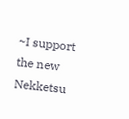~I support the new Nekketsu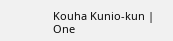Kouha Kunio-kun | One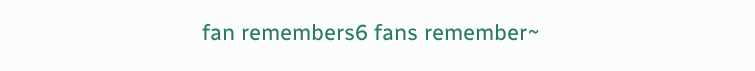fan remembers6 fans remember~